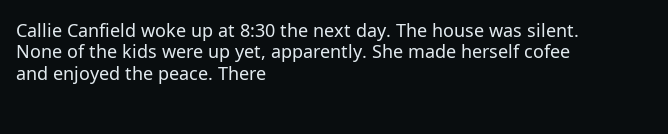Callie Canfield woke up at 8:30 the next day. The house was silent. None of the kids were up yet, apparently. She made herself cofee and enjoyed the peace. There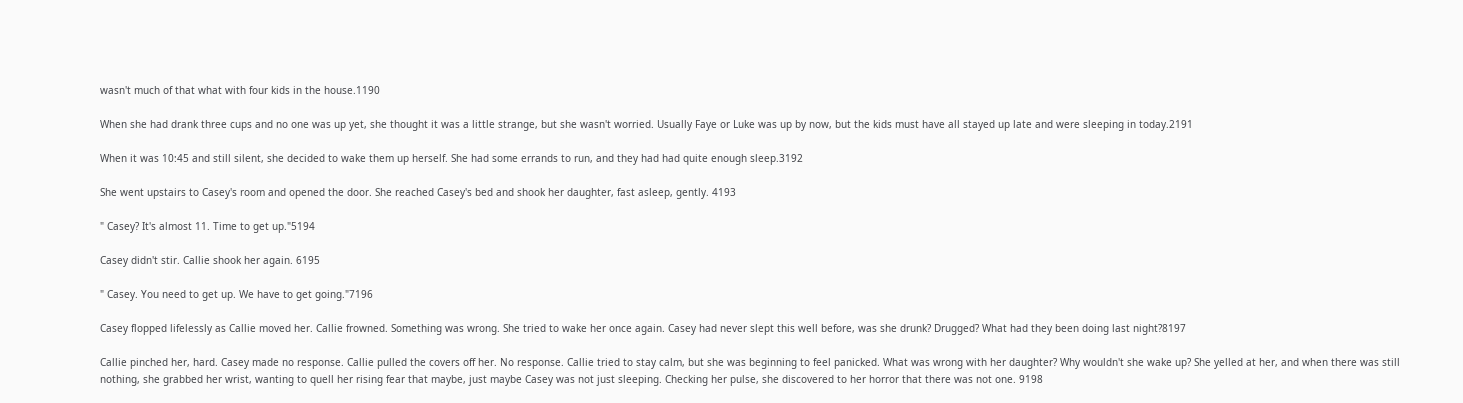wasn't much of that what with four kids in the house.1190

When she had drank three cups and no one was up yet, she thought it was a little strange, but she wasn't worried. Usually Faye or Luke was up by now, but the kids must have all stayed up late and were sleeping in today.2191

When it was 10:45 and still silent, she decided to wake them up herself. She had some errands to run, and they had had quite enough sleep.3192

She went upstairs to Casey's room and opened the door. She reached Casey's bed and shook her daughter, fast asleep, gently. 4193

" Casey? It's almost 11. Time to get up."5194

Casey didn't stir. Callie shook her again. 6195

" Casey. You need to get up. We have to get going."7196

Casey flopped lifelessly as Callie moved her. Callie frowned. Something was wrong. She tried to wake her once again. Casey had never slept this well before, was she drunk? Drugged? What had they been doing last night?8197

Callie pinched her, hard. Casey made no response. Callie pulled the covers off her. No response. Callie tried to stay calm, but she was beginning to feel panicked. What was wrong with her daughter? Why wouldn't she wake up? She yelled at her, and when there was still nothing, she grabbed her wrist, wanting to quell her rising fear that maybe, just maybe Casey was not just sleeping. Checking her pulse, she discovered to her horror that there was not one. 9198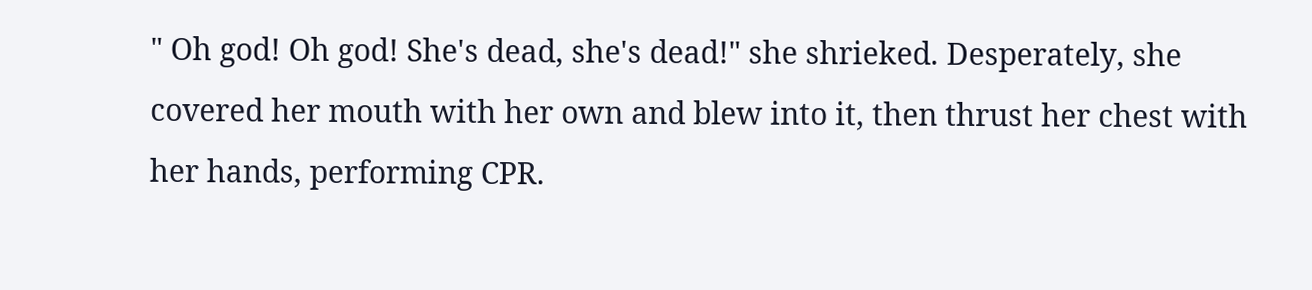" Oh god! Oh god! She's dead, she's dead!" she shrieked. Desperately, she covered her mouth with her own and blew into it, then thrust her chest with her hands, performing CPR.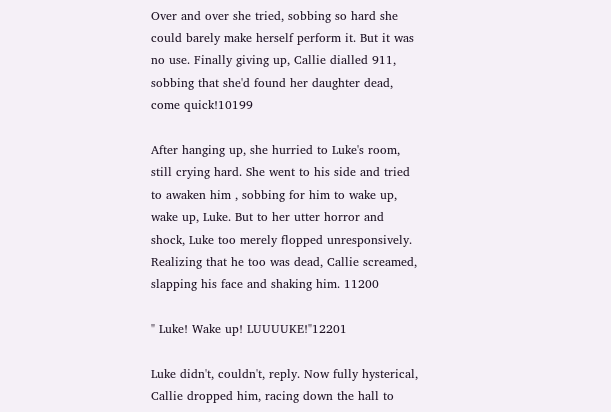Over and over she tried, sobbing so hard she could barely make herself perform it. But it was no use. Finally giving up, Callie dialled 911, sobbing that she'd found her daughter dead, come quick!10199

After hanging up, she hurried to Luke's room, still crying hard. She went to his side and tried to awaken him , sobbing for him to wake up, wake up, Luke. But to her utter horror and shock, Luke too merely flopped unresponsively. Realizing that he too was dead, Callie screamed, slapping his face and shaking him. 11200

" Luke! Wake up! LUUUUKE!"12201

Luke didn't, couldn't, reply. Now fully hysterical, Callie dropped him, racing down the hall to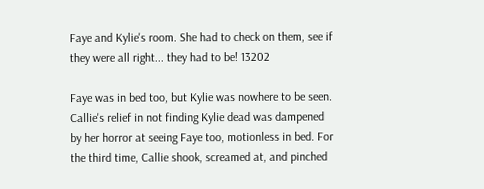Faye and Kylie's room. She had to check on them, see if they were all right... they had to be! 13202

Faye was in bed too, but Kylie was nowhere to be seen. Callie's relief in not finding Kylie dead was dampened by her horror at seeing Faye too, motionless in bed. For the third time, Callie shook, screamed at, and pinched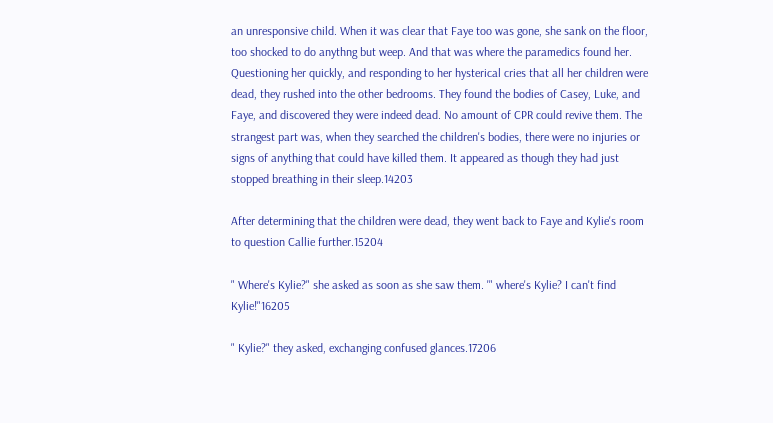an unresponsive child. When it was clear that Faye too was gone, she sank on the floor, too shocked to do anythng but weep. And that was where the paramedics found her. Questioning her quickly, and responding to her hysterical cries that all her children were dead, they rushed into the other bedrooms. They found the bodies of Casey, Luke, and Faye, and discovered they were indeed dead. No amount of CPR could revive them. The strangest part was, when they searched the children's bodies, there were no injuries or signs of anything that could have killed them. It appeared as though they had just stopped breathing in their sleep.14203

After determining that the children were dead, they went back to Faye and Kylie's room to question Callie further.15204

" Where's Kylie?" she asked as soon as she saw them. '" where's Kylie? I can't find Kylie!"16205

" Kylie?" they asked, exchanging confused glances.17206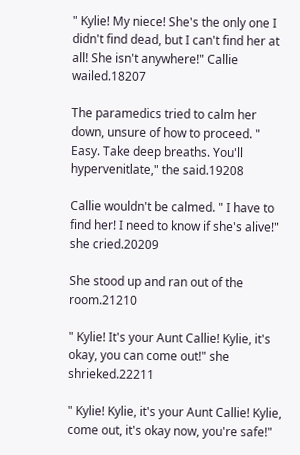" Kylie! My niece! She's the only one I didn't find dead, but I can't find her at all! She isn't anywhere!" Callie wailed.18207

The paramedics tried to calm her down, unsure of how to proceed. " Easy. Take deep breaths. You'll hypervenitlate," the said.19208

Callie wouldn't be calmed. " I have to find her! I need to know if she's alive!" she cried.20209

She stood up and ran out of the room.21210

" Kylie! It's your Aunt Callie! Kylie, it's okay, you can come out!" she shrieked.22211

" Kylie! Kylie, it's your Aunt Callie! Kylie, come out, it's okay now, you're safe!"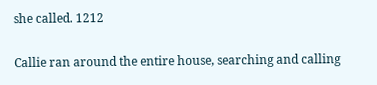she called. 1212

Callie ran around the entire house, searching and calling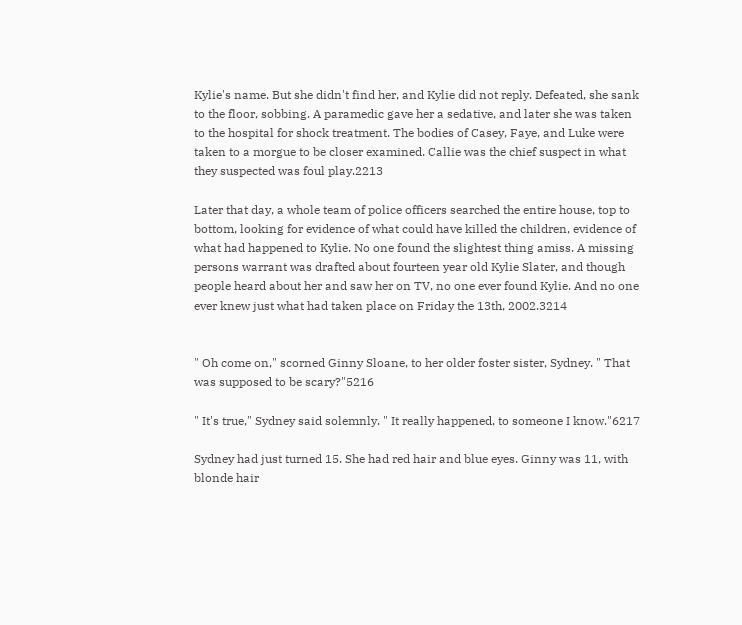Kylie's name. But she didn't find her, and Kylie did not reply. Defeated, she sank to the floor, sobbing. A paramedic gave her a sedative, and later she was taken to the hospital for shock treatment. The bodies of Casey, Faye, and Luke were taken to a morgue to be closer examined. Callie was the chief suspect in what they suspected was foul play.2213

Later that day, a whole team of police officers searched the entire house, top to bottom, looking for evidence of what could have killed the children, evidence of what had happened to Kylie. No one found the slightest thing amiss. A missing persons warrant was drafted about fourteen year old Kylie Slater, and though people heard about her and saw her on TV, no one ever found Kylie. And no one ever knew just what had taken place on Friday the 13th, 2002.3214


" Oh come on," scorned Ginny Sloane, to her older foster sister, Sydney. " That was supposed to be scary?"5216

" It's true," Sydney said solemnly. " It really happened, to someone I know."6217

Sydney had just turned 15. She had red hair and blue eyes. Ginny was 11, with blonde hair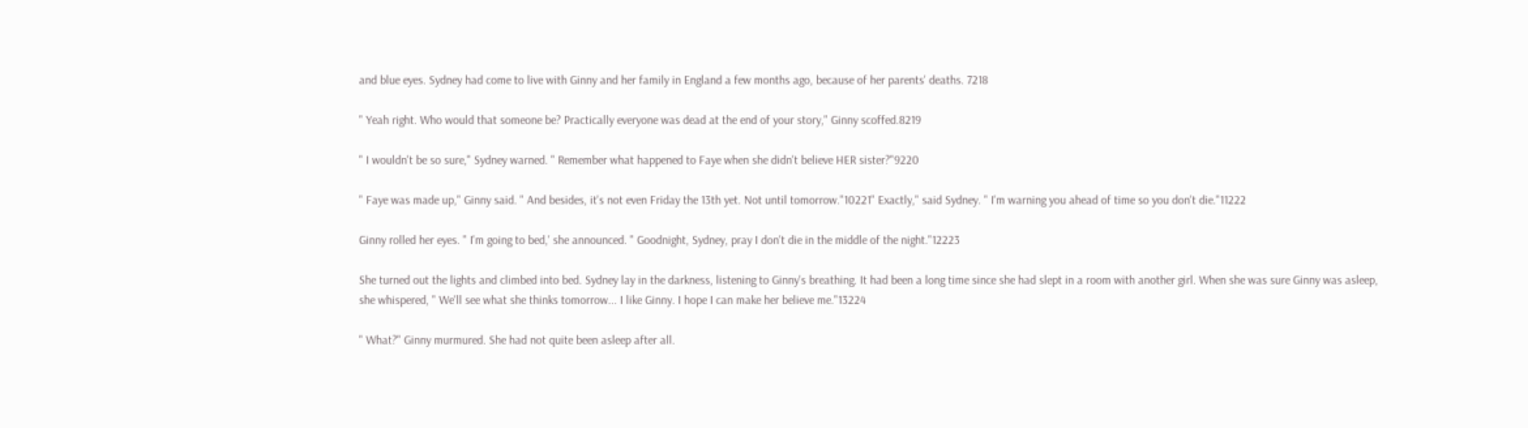and blue eyes. Sydney had come to live with Ginny and her family in England a few months ago, because of her parents' deaths. 7218

" Yeah right. Who would that someone be? Practically everyone was dead at the end of your story," Ginny scoffed.8219

" I wouldn't be so sure," Sydney warned. " Remember what happened to Faye when she didn't believe HER sister?"9220

" Faye was made up," Ginny said. " And besides, it's not even Friday the 13th yet. Not until tomorrow."10221" Exactly," said Sydney. " I'm warning you ahead of time so you don't die."11222

Ginny rolled her eyes. " I'm going to bed,' she announced. " Goodnight, Sydney, pray I don't die in the middle of the night."12223

She turned out the lights and climbed into bed. Sydney lay in the darkness, listening to Ginny's breathing. It had been a long time since she had slept in a room with another girl. When she was sure Ginny was asleep, she whispered, " We'll see what she thinks tomorrow... I like Ginny. I hope I can make her believe me."13224

" What?" Ginny murmured. She had not quite been asleep after all.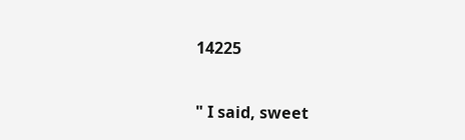14225

" I said, sweet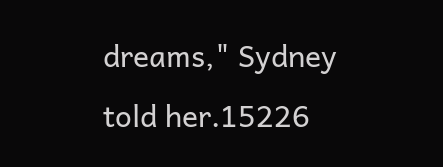dreams," Sydney told her.15226